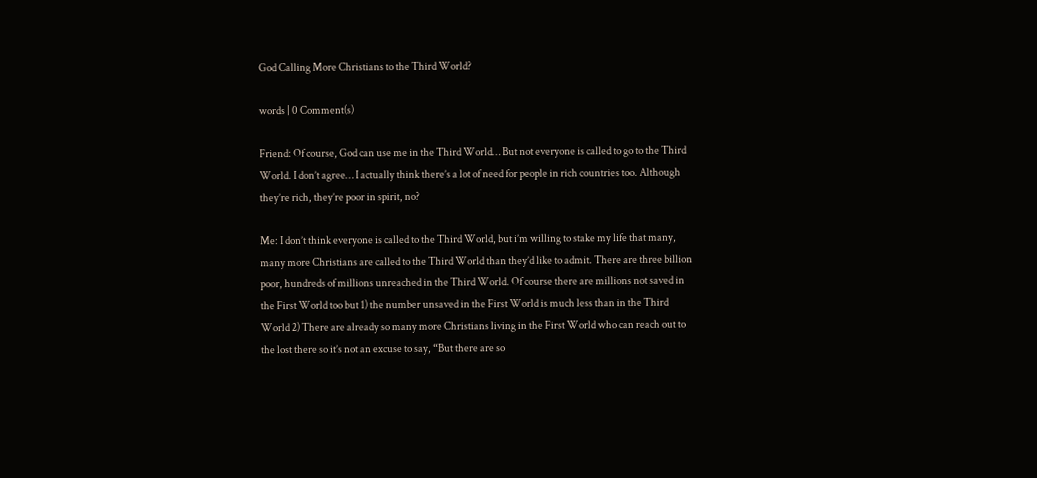God Calling More Christians to the Third World?

words | 0 Comment(s)

Friend: Of course, God can use me in the Third World… But not everyone is called to go to the Third World. I don’t agree… I actually think there’s a lot of need for people in rich countries too. Although they’re rich, they’re poor in spirit, no?

Me: I don’t think everyone is called to the Third World, but i’m willing to stake my life that many, many more Christians are called to the Third World than they’d like to admit. There are three billion poor, hundreds of millions unreached in the Third World. Of course there are millions not saved in the First World too but 1) the number unsaved in the First World is much less than in the Third World 2) There are already so many more Christians living in the First World who can reach out to the lost there so it’s not an excuse to say, “But there are so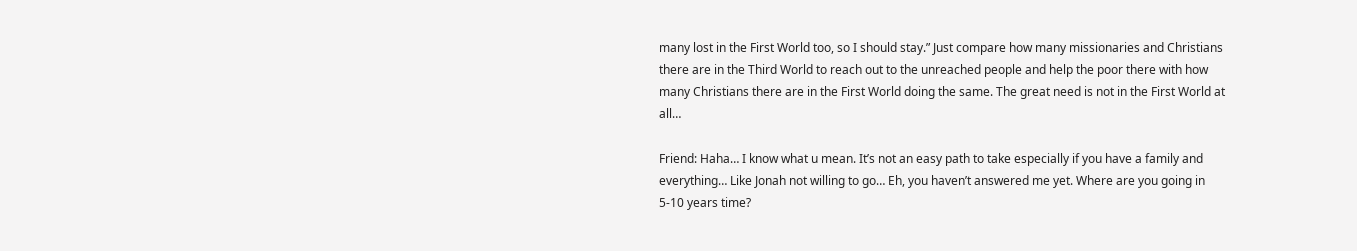many lost in the First World too, so I should stay.” Just compare how many missionaries and Christians there are in the Third World to reach out to the unreached people and help the poor there with how many Christians there are in the First World doing the same. The great need is not in the First World at all…

Friend: Haha… I know what u mean. It’s not an easy path to take especially if you have a family and everything… Like Jonah not willing to go… Eh, you haven’t answered me yet. Where are you going in 5-10 years time?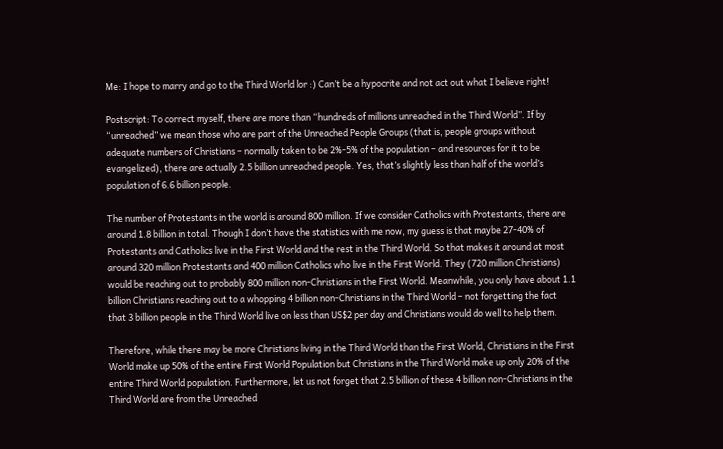Me: I hope to marry and go to the Third World lor :) Can’t be a hypocrite and not act out what I believe right!

Postscript: To correct myself, there are more than “hundreds of millions unreached in the Third World”. If by “unreached” we mean those who are part of the Unreached People Groups (that is, people groups without adequate numbers of Christians – normally taken to be 2%-5% of the population – and resources for it to be evangelized), there are actually 2.5 billion unreached people. Yes, that’s slightly less than half of the world’s population of 6.6 billion people.

The number of Protestants in the world is around 800 million. If we consider Catholics with Protestants, there are around 1.8 billion in total. Though I don’t have the statistics with me now, my guess is that maybe 27-40% of Protestants and Catholics live in the First World and the rest in the Third World. So that makes it around at most around 320 million Protestants and 400 million Catholics who live in the First World. They (720 million Christians) would be reaching out to probably 800 million non-Christians in the First World. Meanwhile, you only have about 1.1 billion Christians reaching out to a whopping 4 billion non-Christians in the Third World – not forgetting the fact that 3 billion people in the Third World live on less than US$2 per day and Christians would do well to help them.

Therefore, while there may be more Christians living in the Third World than the First World, Christians in the First World make up 50% of the entire First World Population but Christians in the Third World make up only 20% of the entire Third World population. Furthermore, let us not forget that 2.5 billion of these 4 billion non-Christians in the Third World are from the Unreached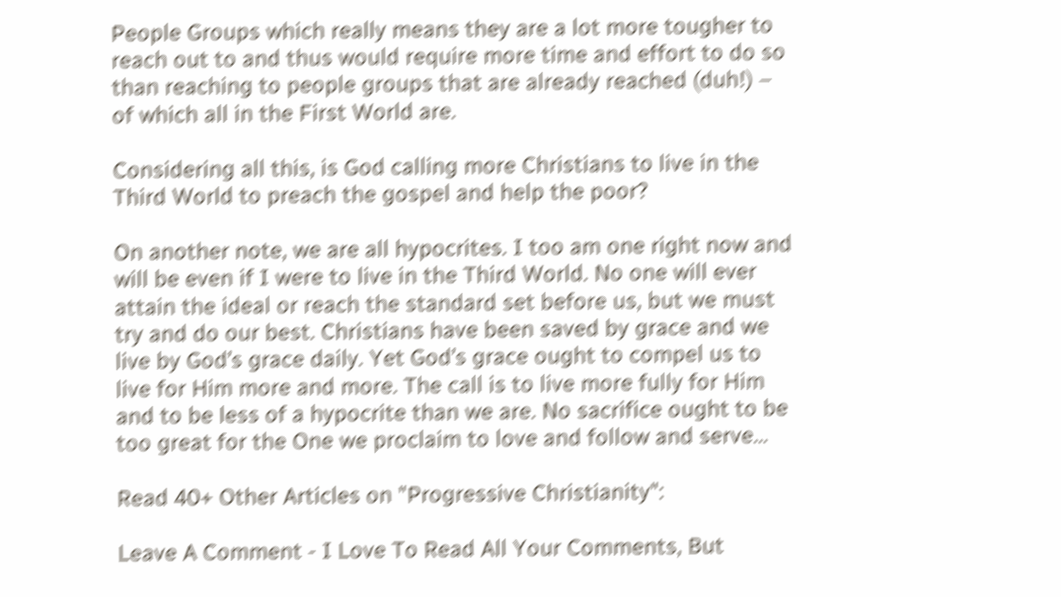People Groups which really means they are a lot more tougher to reach out to and thus would require more time and effort to do so than reaching to people groups that are already reached (duh!) – of which all in the First World are.

Considering all this, is God calling more Christians to live in the Third World to preach the gospel and help the poor?

On another note, we are all hypocrites. I too am one right now and will be even if I were to live in the Third World. No one will ever attain the ideal or reach the standard set before us, but we must try and do our best. Christians have been saved by grace and we live by God’s grace daily. Yet God’s grace ought to compel us to live for Him more and more. The call is to live more fully for Him and to be less of a hypocrite than we are. No sacrifice ought to be too great for the One we proclaim to love and follow and serve…

Read 40+ Other Articles on "Progressive Christianity":

Leave A Comment - I Love To Read All Your Comments, But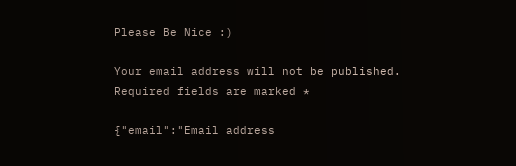Please Be Nice :)

Your email address will not be published. Required fields are marked *

{"email":"Email address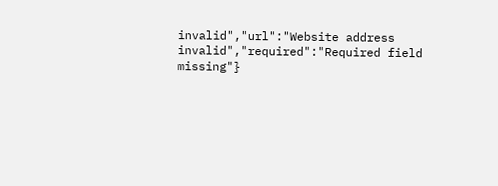invalid","url":"Website address invalid","required":"Required field missing"}